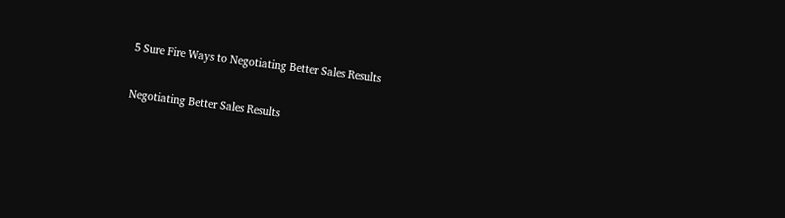5 Sure Fire Ways to Negotiating Better Sales Results

Negotiating Better Sales Results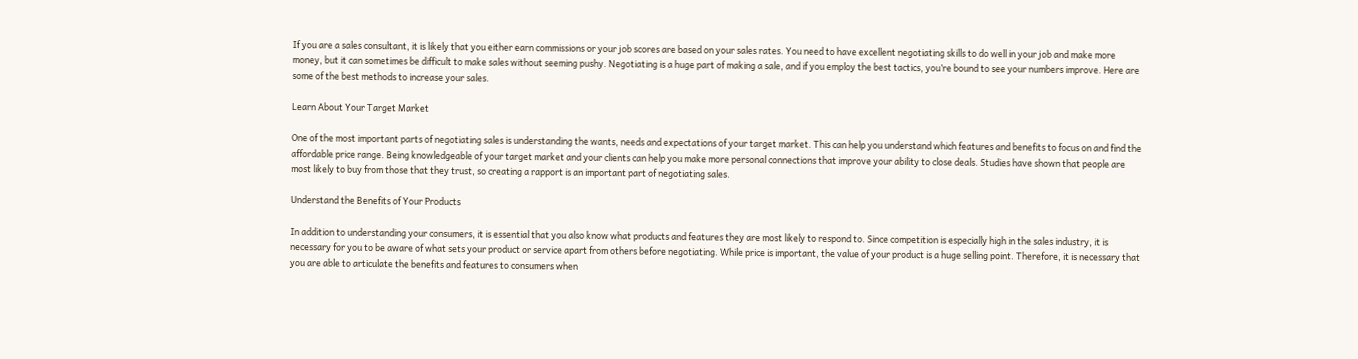If you are a sales consultant, it is likely that you either earn commissions or your job scores are based on your sales rates. You need to have excellent negotiating skills to do well in your job and make more money, but it can sometimes be difficult to make sales without seeming pushy. Negotiating is a huge part of making a sale, and if you employ the best tactics, you’re bound to see your numbers improve. Here are some of the best methods to increase your sales.

Learn About Your Target Market

One of the most important parts of negotiating sales is understanding the wants, needs and expectations of your target market. This can help you understand which features and benefits to focus on and find the affordable price range. Being knowledgeable of your target market and your clients can help you make more personal connections that improve your ability to close deals. Studies have shown that people are most likely to buy from those that they trust, so creating a rapport is an important part of negotiating sales.

Understand the Benefits of Your Products

In addition to understanding your consumers, it is essential that you also know what products and features they are most likely to respond to. Since competition is especially high in the sales industry, it is necessary for you to be aware of what sets your product or service apart from others before negotiating. While price is important, the value of your product is a huge selling point. Therefore, it is necessary that you are able to articulate the benefits and features to consumers when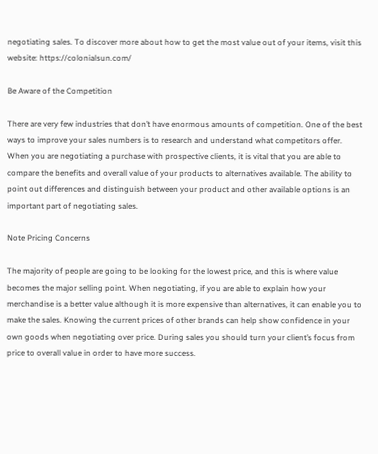negotiating sales. To discover more about how to get the most value out of your items, visit this website: https://colonialsun.com/

Be Aware of the Competition

There are very few industries that don’t have enormous amounts of competition. One of the best ways to improve your sales numbers is to research and understand what competitors offer. When you are negotiating a purchase with prospective clients, it is vital that you are able to compare the benefits and overall value of your products to alternatives available. The ability to point out differences and distinguish between your product and other available options is an important part of negotiating sales.

Note Pricing Concerns

The majority of people are going to be looking for the lowest price, and this is where value becomes the major selling point. When negotiating, if you are able to explain how your merchandise is a better value although it is more expensive than alternatives, it can enable you to make the sales. Knowing the current prices of other brands can help show confidence in your own goods when negotiating over price. During sales you should turn your client’s focus from price to overall value in order to have more success.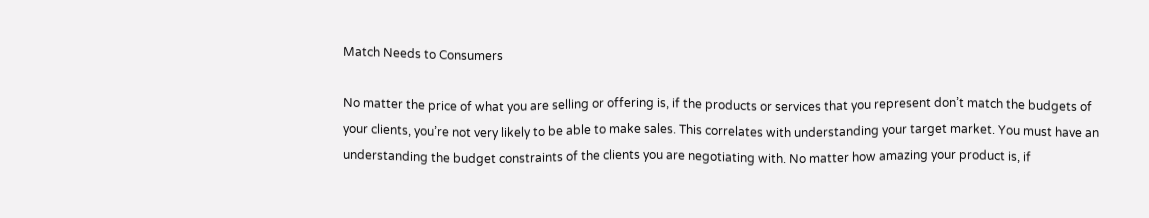Match Needs to Consumers

No matter the price of what you are selling or offering is, if the products or services that you represent don’t match the budgets of your clients, you’re not very likely to be able to make sales. This correlates with understanding your target market. You must have an understanding the budget constraints of the clients you are negotiating with. No matter how amazing your product is, if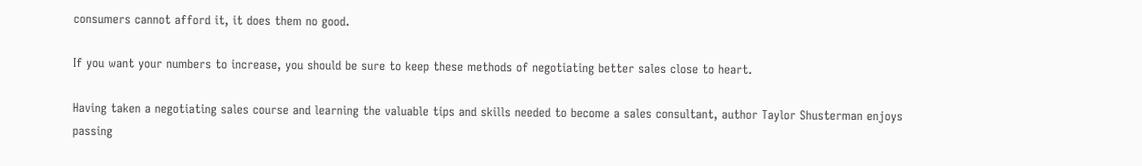consumers cannot afford it, it does them no good.

If you want your numbers to increase, you should be sure to keep these methods of negotiating better sales close to heart.

Having taken a negotiating sales course and learning the valuable tips and skills needed to become a sales consultant, author Taylor Shusterman enjoys passing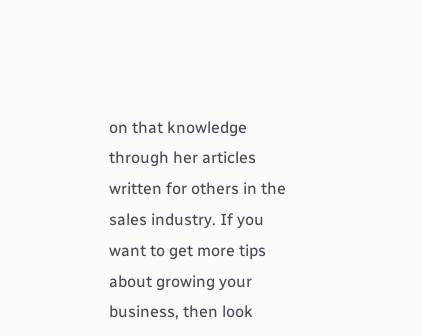on that knowledge through her articles written for others in the sales industry. If you want to get more tips about growing your business, then look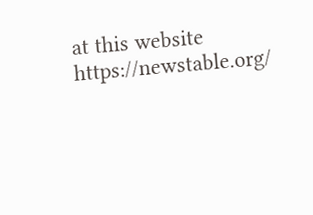at this website https://newstable.org/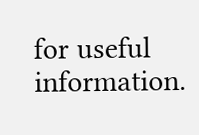for useful information.